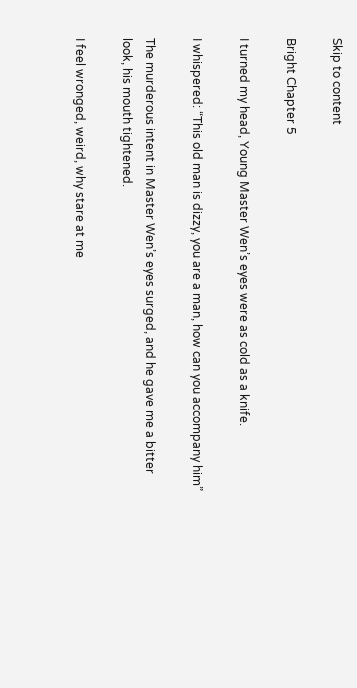Skip to content

Bright Chapter 5

I turned my head, Young Master Wen’s eyes were as cold as a knife.

I whispered: “This old man is dizzy, you are a man, how can you accompany him”

The murderous intent in Master Wen’s eyes surged, and he gave me a bitter look, his mouth tightened.

I feel wronged, weird, why stare at me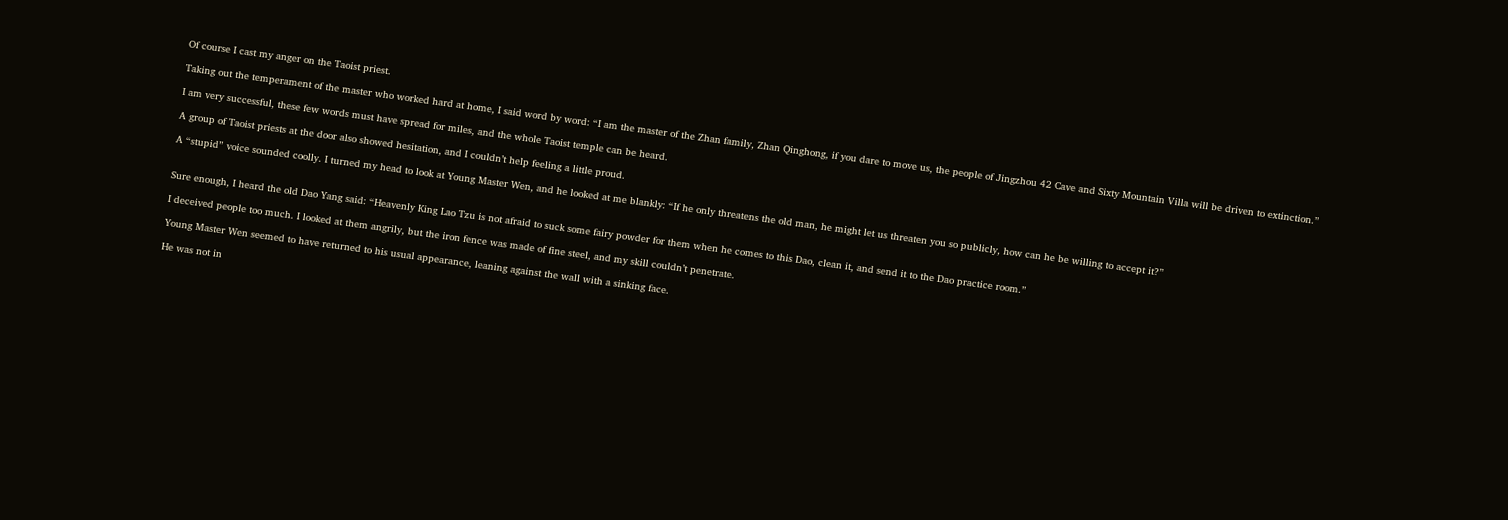Of course I cast my anger on the Taoist priest.

Taking out the temperament of the master who worked hard at home, I said word by word: “I am the master of the Zhan family, Zhan Qinghong, if you dare to move us, the people of Jingzhou 42 Cave and Sixty Mountain Villa will be driven to extinction.”

I am very successful, these few words must have spread for miles, and the whole Taoist temple can be heard.

A group of Taoist priests at the door also showed hesitation, and I couldn’t help feeling a little proud.

A “stupid” voice sounded coolly. I turned my head to look at Young Master Wen, and he looked at me blankly: “If he only threatens the old man, he might let us threaten you so publicly, how can he be willing to accept it?”


Sure enough, I heard the old Dao Yang said: “Heavenly King Lao Tzu is not afraid to suck some fairy powder for them when he comes to this Dao, clean it, and send it to the Dao practice room.”

I deceived people too much. I looked at them angrily, but the iron fence was made of fine steel, and my skill couldn’t penetrate.

Young Master Wen seemed to have returned to his usual appearance, leaning against the wall with a sinking face.

He was not in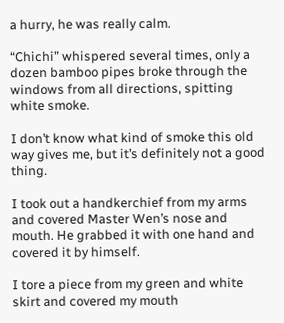a hurry, he was really calm.

“Chichi” whispered several times, only a dozen bamboo pipes broke through the windows from all directions, spitting white smoke.

I don’t know what kind of smoke this old way gives me, but it’s definitely not a good thing.

I took out a handkerchief from my arms and covered Master Wen’s nose and mouth. He grabbed it with one hand and covered it by himself.

I tore a piece from my green and white skirt and covered my mouth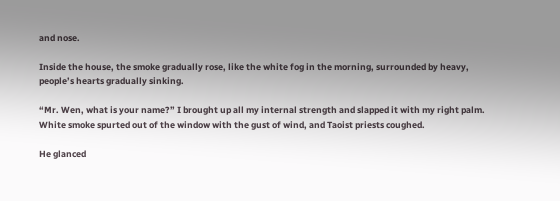and nose.

Inside the house, the smoke gradually rose, like the white fog in the morning, surrounded by heavy, people’s hearts gradually sinking.

“Mr. Wen, what is your name?” I brought up all my internal strength and slapped it with my right palm. White smoke spurted out of the window with the gust of wind, and Taoist priests coughed.

He glanced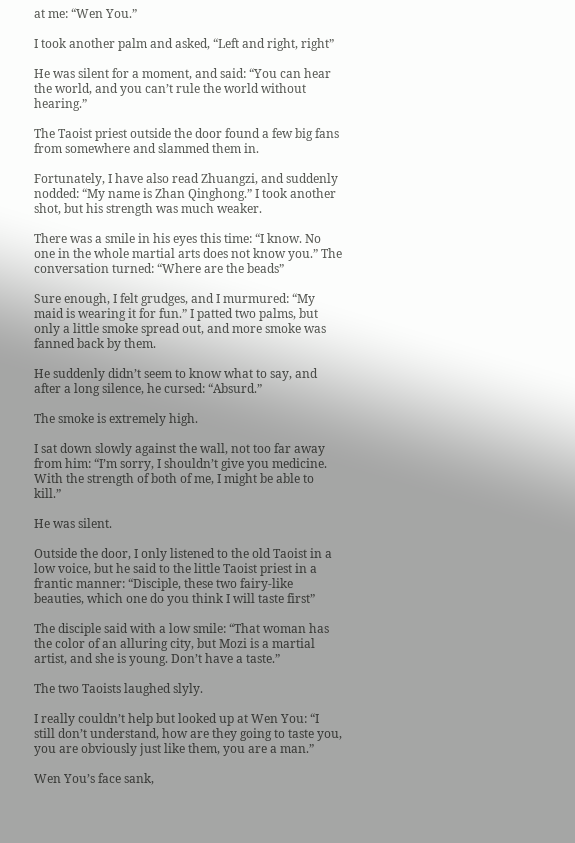at me: “Wen You.”

I took another palm and asked, “Left and right, right”

He was silent for a moment, and said: “You can hear the world, and you can’t rule the world without hearing.”

The Taoist priest outside the door found a few big fans from somewhere and slammed them in.

Fortunately, I have also read Zhuangzi, and suddenly nodded: “My name is Zhan Qinghong.” I took another shot, but his strength was much weaker.

There was a smile in his eyes this time: “I know. No one in the whole martial arts does not know you.” The conversation turned: “Where are the beads”

Sure enough, I felt grudges, and I murmured: “My maid is wearing it for fun.” I patted two palms, but only a little smoke spread out, and more smoke was fanned back by them.

He suddenly didn’t seem to know what to say, and after a long silence, he cursed: “Absurd.”

The smoke is extremely high.

I sat down slowly against the wall, not too far away from him: “I’m sorry, I shouldn’t give you medicine. With the strength of both of me, I might be able to kill.”

He was silent.

Outside the door, I only listened to the old Taoist in a low voice, but he said to the little Taoist priest in a frantic manner: “Disciple, these two fairy-like beauties, which one do you think I will taste first”

The disciple said with a low smile: “That woman has the color of an alluring city, but Mozi is a martial artist, and she is young. Don’t have a taste.”

The two Taoists laughed slyly.

I really couldn’t help but looked up at Wen You: “I still don’t understand, how are they going to taste you, you are obviously just like them, you are a man.”

Wen You’s face sank,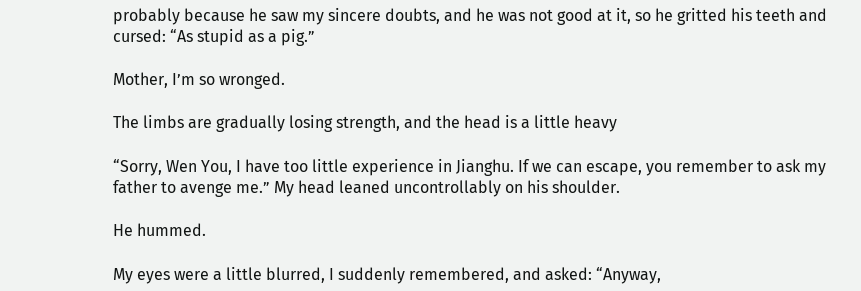probably because he saw my sincere doubts, and he was not good at it, so he gritted his teeth and cursed: “As stupid as a pig.”

Mother, I’m so wronged.

The limbs are gradually losing strength, and the head is a little heavy

“Sorry, Wen You, I have too little experience in Jianghu. If we can escape, you remember to ask my father to avenge me.” My head leaned uncontrollably on his shoulder.

He hummed.

My eyes were a little blurred, I suddenly remembered, and asked: “Anyway,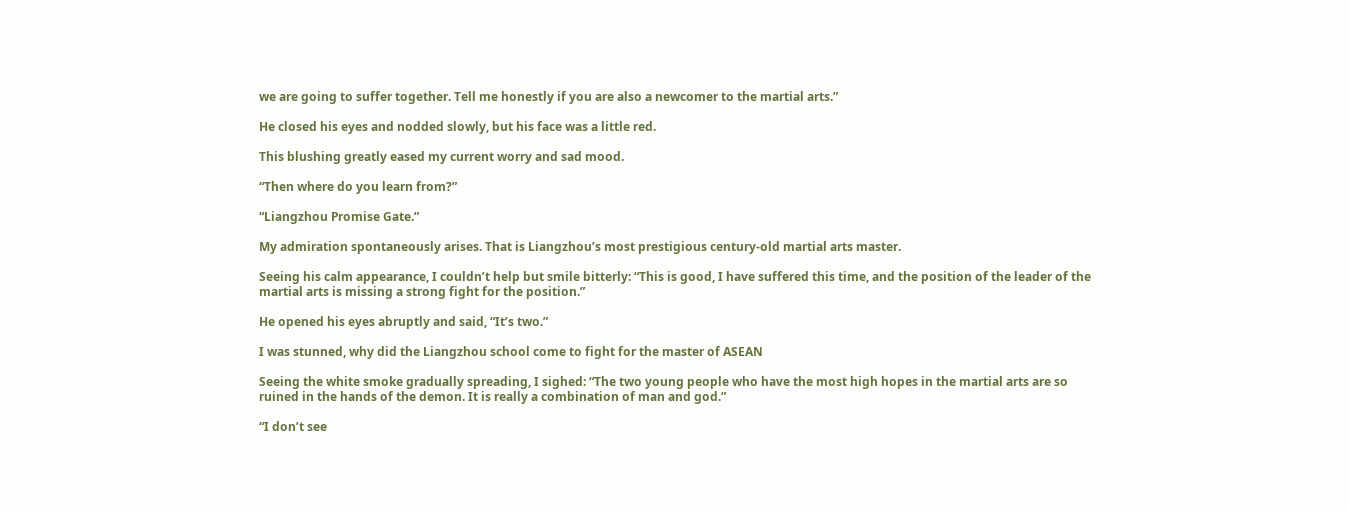we are going to suffer together. Tell me honestly if you are also a newcomer to the martial arts.”

He closed his eyes and nodded slowly, but his face was a little red.

This blushing greatly eased my current worry and sad mood.

“Then where do you learn from?”

“Liangzhou Promise Gate.”

My admiration spontaneously arises. That is Liangzhou’s most prestigious century-old martial arts master.

Seeing his calm appearance, I couldn’t help but smile bitterly: “This is good, I have suffered this time, and the position of the leader of the martial arts is missing a strong fight for the position.”

He opened his eyes abruptly and said, “It’s two.”

I was stunned, why did the Liangzhou school come to fight for the master of ASEAN

Seeing the white smoke gradually spreading, I sighed: “The two young people who have the most high hopes in the martial arts are so ruined in the hands of the demon. It is really a combination of man and god.”

“I don’t see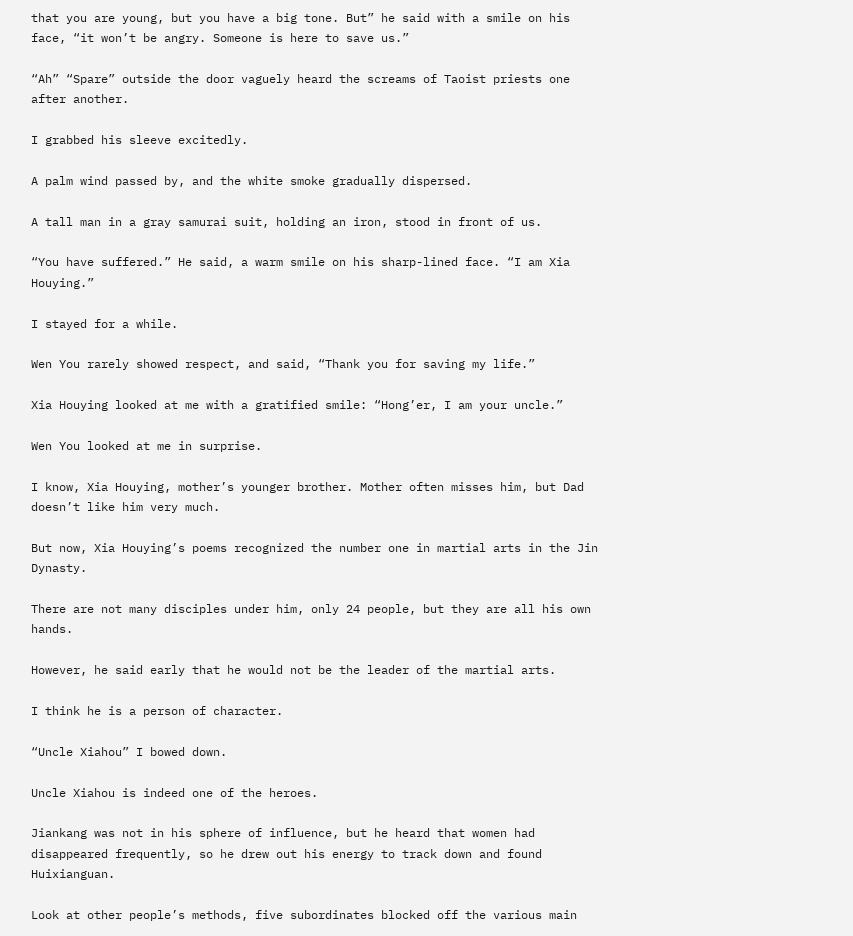that you are young, but you have a big tone. But” he said with a smile on his face, “it won’t be angry. Someone is here to save us.”

“Ah” “Spare” outside the door vaguely heard the screams of Taoist priests one after another.

I grabbed his sleeve excitedly.

A palm wind passed by, and the white smoke gradually dispersed.

A tall man in a gray samurai suit, holding an iron, stood in front of us.

“You have suffered.” He said, a warm smile on his sharp-lined face. “I am Xia Houying.”

I stayed for a while.

Wen You rarely showed respect, and said, “Thank you for saving my life.”

Xia Houying looked at me with a gratified smile: “Hong’er, I am your uncle.”

Wen You looked at me in surprise.

I know, Xia Houying, mother’s younger brother. Mother often misses him, but Dad doesn’t like him very much.

But now, Xia Houying’s poems recognized the number one in martial arts in the Jin Dynasty.

There are not many disciples under him, only 24 people, but they are all his own hands.

However, he said early that he would not be the leader of the martial arts.

I think he is a person of character.

“Uncle Xiahou” I bowed down.

Uncle Xiahou is indeed one of the heroes.

Jiankang was not in his sphere of influence, but he heard that women had disappeared frequently, so he drew out his energy to track down and found Huixianguan.

Look at other people’s methods, five subordinates blocked off the various main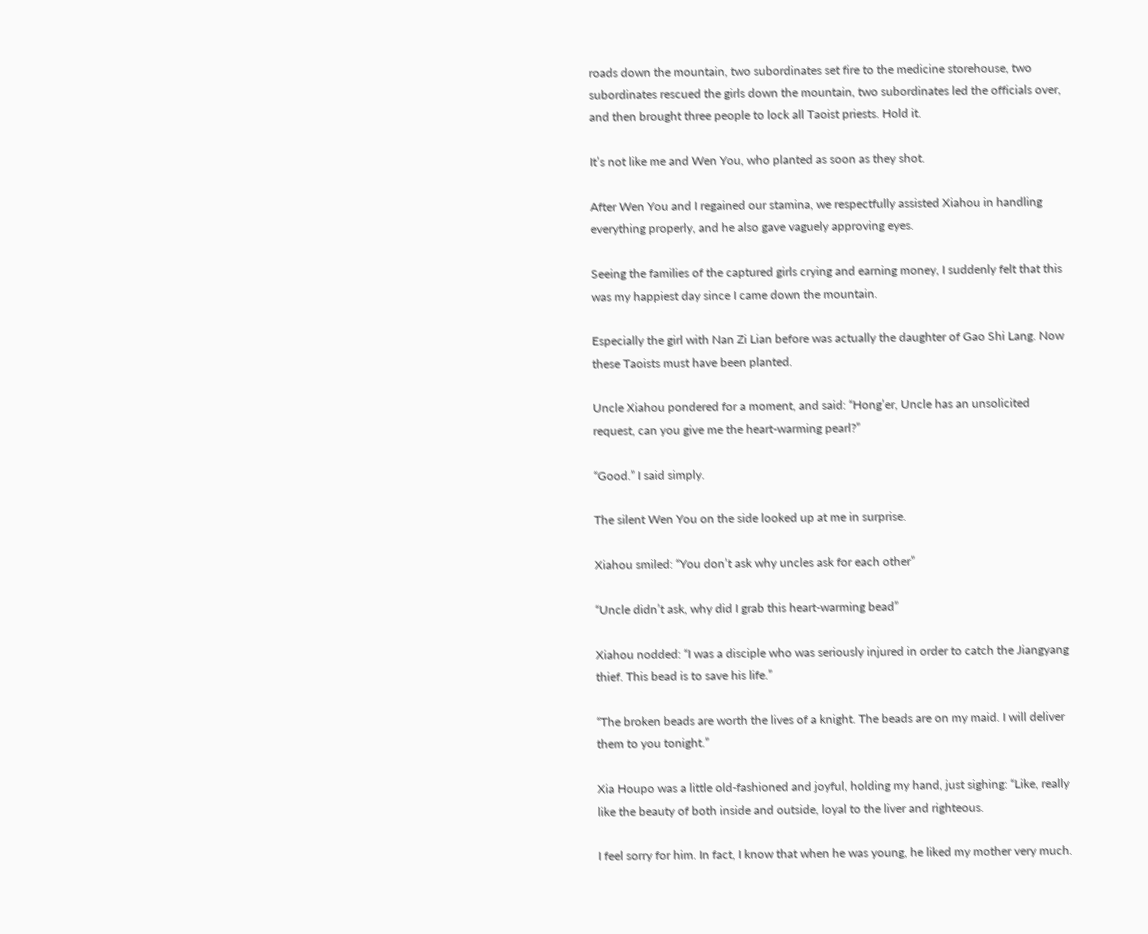roads down the mountain, two subordinates set fire to the medicine storehouse, two subordinates rescued the girls down the mountain, two subordinates led the officials over, and then brought three people to lock all Taoist priests. Hold it.

It’s not like me and Wen You, who planted as soon as they shot.

After Wen You and I regained our stamina, we respectfully assisted Xiahou in handling everything properly, and he also gave vaguely approving eyes.

Seeing the families of the captured girls crying and earning money, I suddenly felt that this was my happiest day since I came down the mountain.

Especially the girl with Nan Zi Lian before was actually the daughter of Gao Shi Lang. Now these Taoists must have been planted.

Uncle Xiahou pondered for a moment, and said: “Hong’er, Uncle has an unsolicited request, can you give me the heart-warming pearl?”

“Good.” I said simply.

The silent Wen You on the side looked up at me in surprise.

Xiahou smiled: “You don’t ask why uncles ask for each other”

“Uncle didn’t ask, why did I grab this heart-warming bead”

Xiahou nodded: “I was a disciple who was seriously injured in order to catch the Jiangyang thief. This bead is to save his life.”

“The broken beads are worth the lives of a knight. The beads are on my maid. I will deliver them to you tonight.”

Xia Houpo was a little old-fashioned and joyful, holding my hand, just sighing: “Like, really like the beauty of both inside and outside, loyal to the liver and righteous.

I feel sorry for him. In fact, I know that when he was young, he liked my mother very much.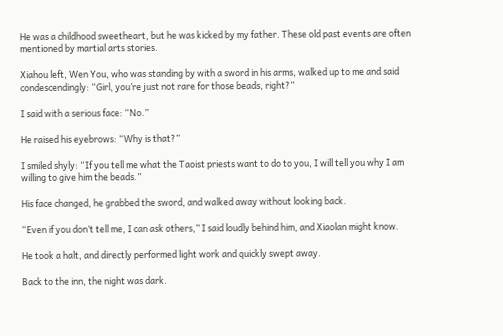He was a childhood sweetheart, but he was kicked by my father. These old past events are often mentioned by martial arts stories.

Xiahou left, Wen You, who was standing by with a sword in his arms, walked up to me and said condescendingly: “Girl, you’re just not rare for those beads, right?”

I said with a serious face: “No.”

He raised his eyebrows: “Why is that?”

I smiled shyly: “If you tell me what the Taoist priests want to do to you, I will tell you why I am willing to give him the beads.”

His face changed, he grabbed the sword, and walked away without looking back.

“Even if you don’t tell me, I can ask others,” I said loudly behind him, and Xiaolan might know.

He took a halt, and directly performed light work and quickly swept away.

Back to the inn, the night was dark.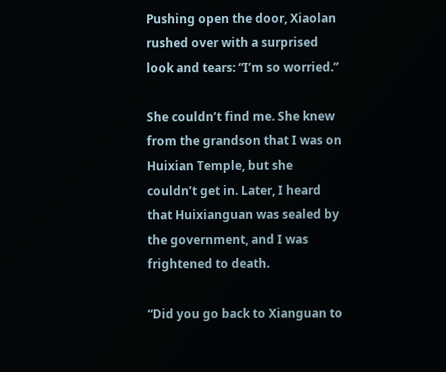Pushing open the door, Xiaolan rushed over with a surprised look and tears: “I’m so worried.”

She couldn’t find me. She knew from the grandson that I was on Huixian Temple, but she couldn’t get in. Later, I heard that Huixianguan was sealed by the government, and I was frightened to death.

“Did you go back to Xianguan to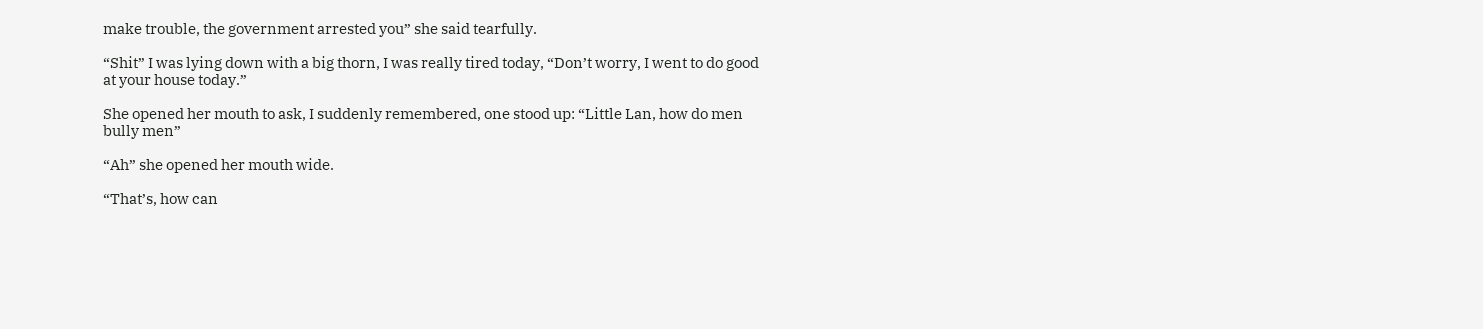make trouble, the government arrested you” she said tearfully.

“Shit” I was lying down with a big thorn, I was really tired today, “Don’t worry, I went to do good at your house today.”

She opened her mouth to ask, I suddenly remembered, one stood up: “Little Lan, how do men bully men”

“Ah” she opened her mouth wide.

“That’s, how can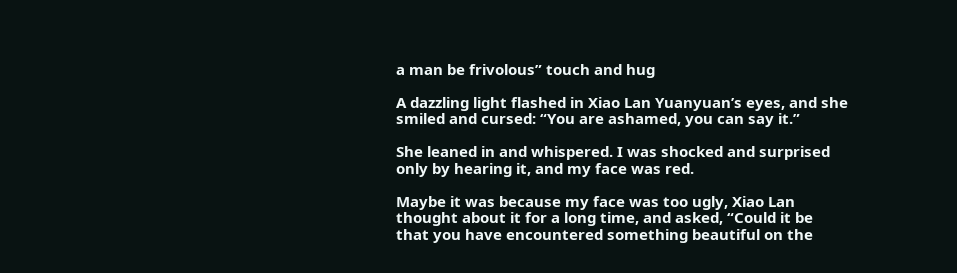a man be frivolous” touch and hug

A dazzling light flashed in Xiao Lan Yuanyuan’s eyes, and she smiled and cursed: “You are ashamed, you can say it.”

She leaned in and whispered. I was shocked and surprised only by hearing it, and my face was red.

Maybe it was because my face was too ugly, Xiao Lan thought about it for a long time, and asked, “Could it be that you have encountered something beautiful on the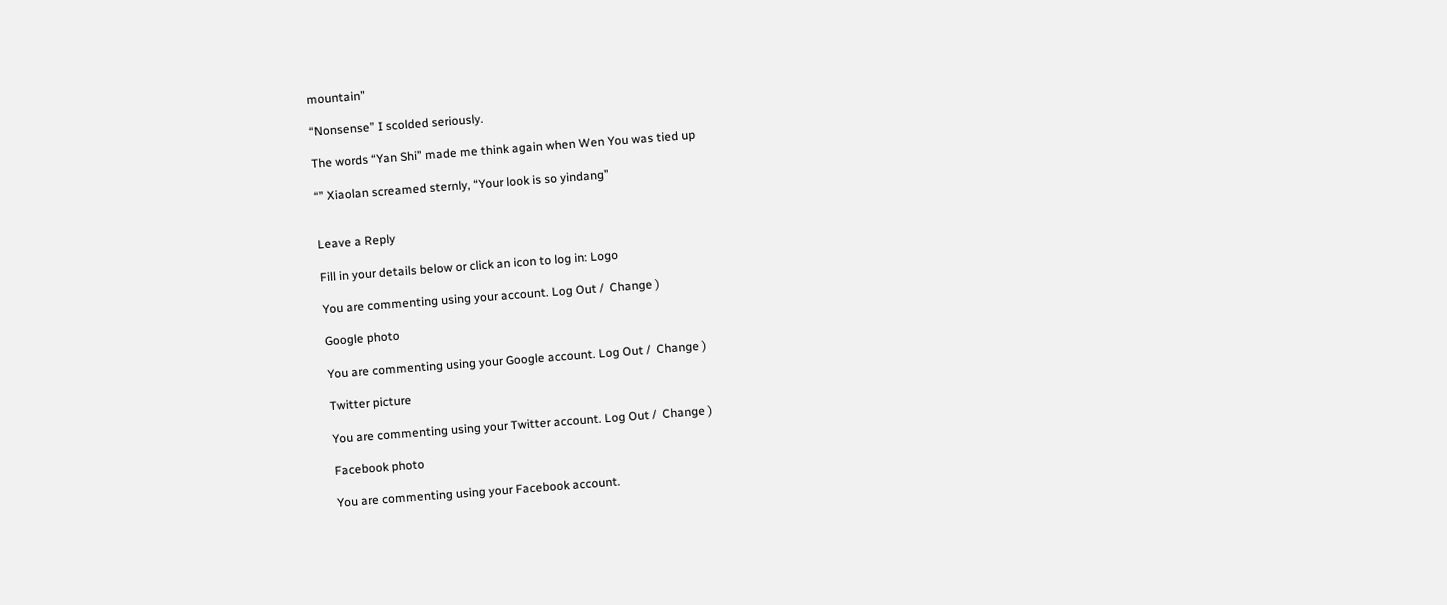mountain”

“Nonsense” I scolded seriously.

The words “Yan Shi” made me think again when Wen You was tied up

“” Xiaolan screamed sternly, “Your look is so yindang”


Leave a Reply

Fill in your details below or click an icon to log in: Logo

You are commenting using your account. Log Out /  Change )

Google photo

You are commenting using your Google account. Log Out /  Change )

Twitter picture

You are commenting using your Twitter account. Log Out /  Change )

Facebook photo

You are commenting using your Facebook account.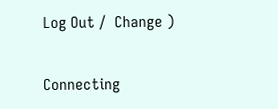Log Out /  Change )

Connecting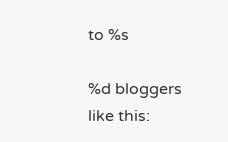to %s

%d bloggers like this: